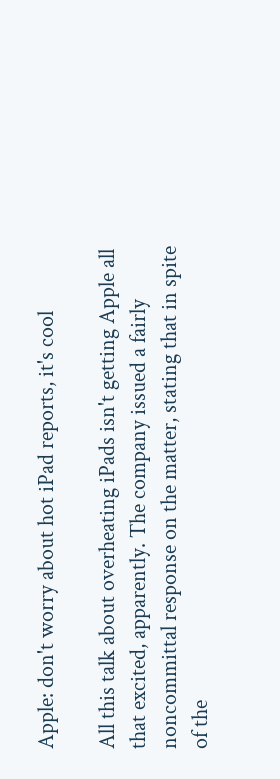Apple: don't worry about hot iPad reports, it's cool

All this talk about overheating iPads isn't getting Apple all that excited, apparently. The company issued a fairly noncommittal response on the matter, stating that in spite of the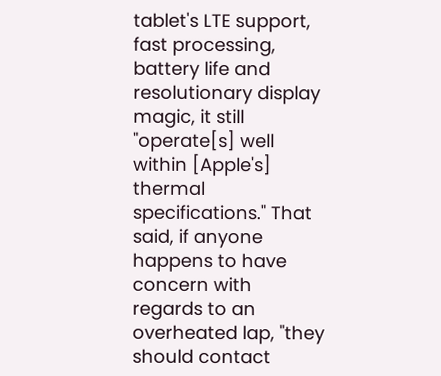tablet's LTE support, fast processing, battery life and resolutionary display magic, it still "operate[s] well within [Apple's] thermal specifications." That said, if anyone happens to have concern with regards to an overheated lap, "they should contact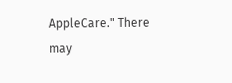AppleCare." There may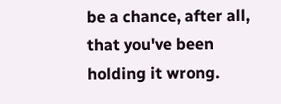be a chance, after all, that you've been holding it wrong.